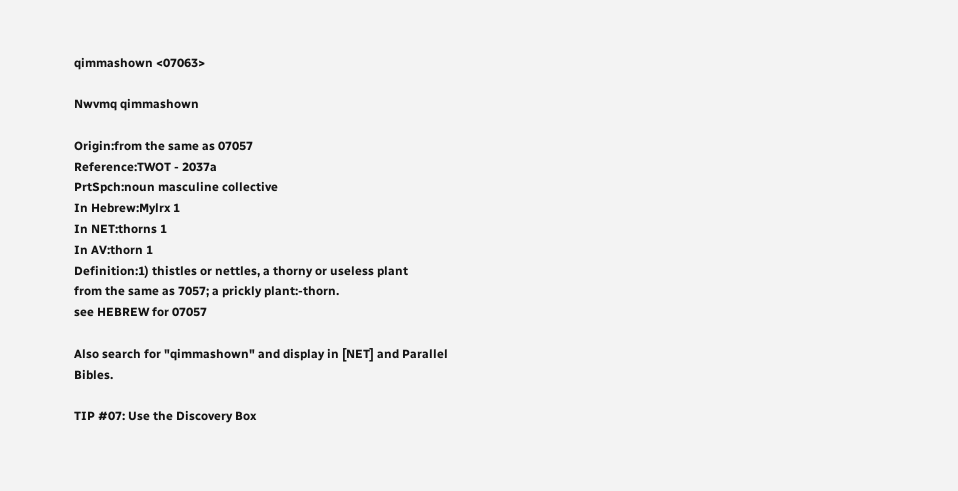qimmashown <07063>

Nwvmq qimmashown

Origin:from the same as 07057
Reference:TWOT - 2037a
PrtSpch:noun masculine collective
In Hebrew:Mylrx 1
In NET:thorns 1
In AV:thorn 1
Definition:1) thistles or nettles, a thorny or useless plant
from the same as 7057; a prickly plant:-thorn.
see HEBREW for 07057

Also search for "qimmashown" and display in [NET] and Parallel Bibles.

TIP #07: Use the Discovery Box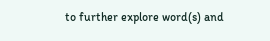to further explore word(s) and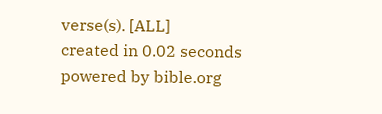verse(s). [ALL]
created in 0.02 seconds
powered by bible.org